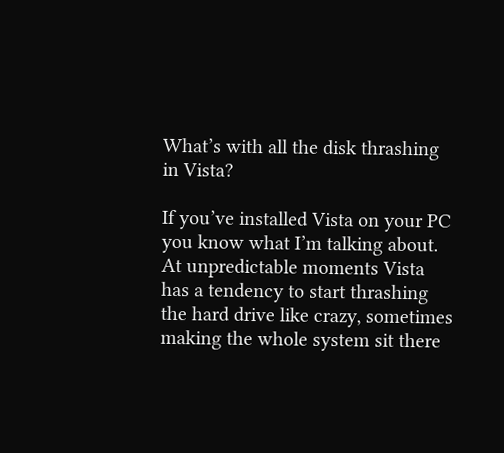What’s with all the disk thrashing in Vista?

If you’ve installed Vista on your PC you know what I’m talking about.  At unpredictable moments Vista has a tendency to start thrashing the hard drive like crazy, sometimes making the whole system sit there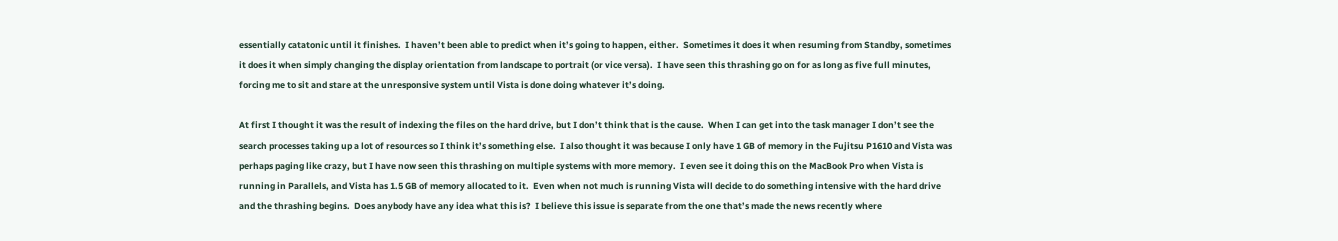essentially catatonic until it finishes.  I haven’t been able to predict when it’s going to happen, either.  Sometimes it does it when resuming from Standby, sometimes it does it when simply changing the display orientation from landscape to portrait (or vice versa).  I have seen this thrashing go on for as long as five full minutes, forcing me to sit and stare at the unresponsive system until Vista is done doing whatever it’s doing.

At first I thought it was the result of indexing the files on the hard drive, but I don’t think that is the cause.  When I can get into the task manager I don’t see the search processes taking up a lot of resources so I think it’s something else.  I also thought it was because I only have 1 GB of memory in the Fujitsu P1610 and Vista was perhaps paging like crazy, but I have now seen this thrashing on multiple systems with more memory.  I even see it doing this on the MacBook Pro when Vista is running in Parallels, and Vista has 1.5 GB of memory allocated to it.  Even when not much is running Vista will decide to do something intensive with the hard drive and the thrashing begins.  Does anybody have any idea what this is?  I believe this issue is separate from the one that’s made the news recently where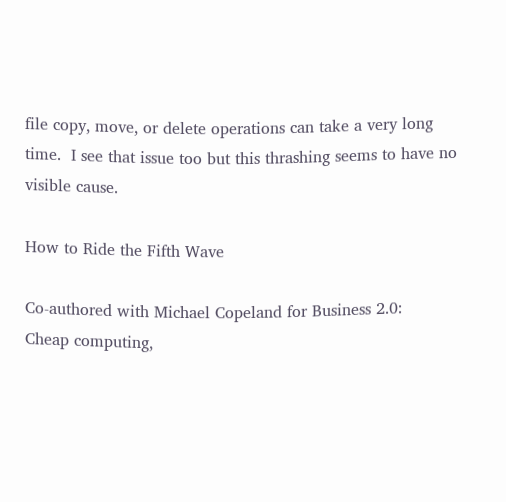file copy, move, or delete operations can take a very long time.  I see that issue too but this thrashing seems to have no visible cause.

How to Ride the Fifth Wave

Co-authored with Michael Copeland for Business 2.0:
Cheap computing,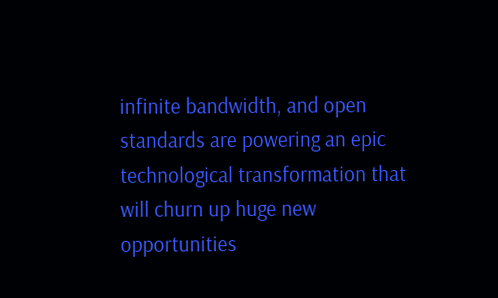infinite bandwidth, and open standards are powering an epic technological transformation that will churn up huge new opportunities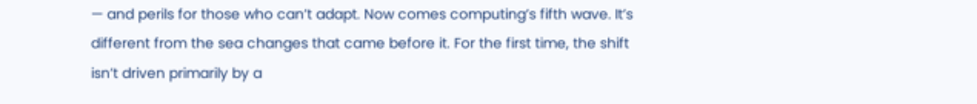— and perils for those who can’t adapt. Now comes computing’s fifth wave. It’s different from the sea changes that came before it. For the first time, the shift isn’t driven primarily by a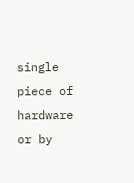single piece of hardware or by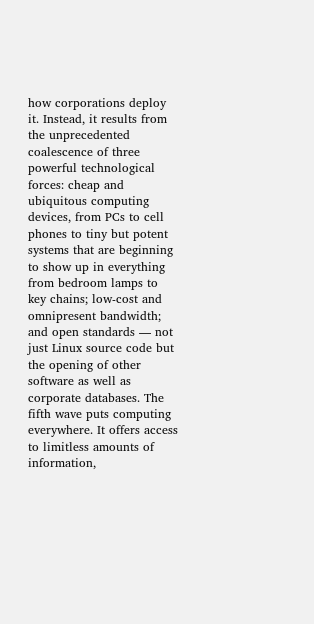how corporations deploy it. Instead, it results from the unprecedented coalescence of three powerful technological forces: cheap and ubiquitous computing devices, from PCs to cell phones to tiny but potent systems that are beginning to show up in everything from bedroom lamps to key chains; low-cost and omnipresent bandwidth; and open standards — not just Linux source code but the opening of other software as well as corporate databases. The fifth wave puts computing everywhere. It offers access to limitless amounts of information,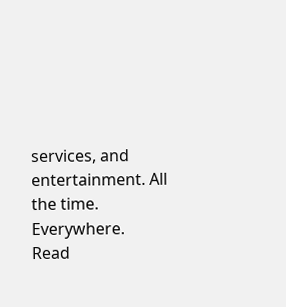services, and entertainment. All the time. Everywhere.
Read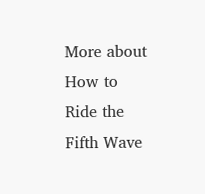More about How to Ride the Fifth Wave